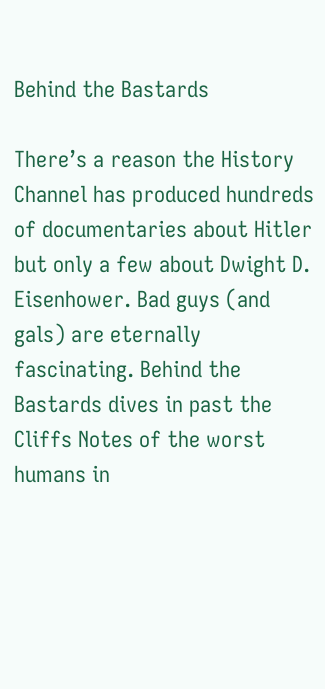Behind the Bastards

There’s a reason the History Channel has produced hundreds of documentaries about Hitler but only a few about Dwight D. Eisenhower. Bad guys (and gals) are eternally fascinating. Behind the Bastards dives in past the Cliffs Notes of the worst humans in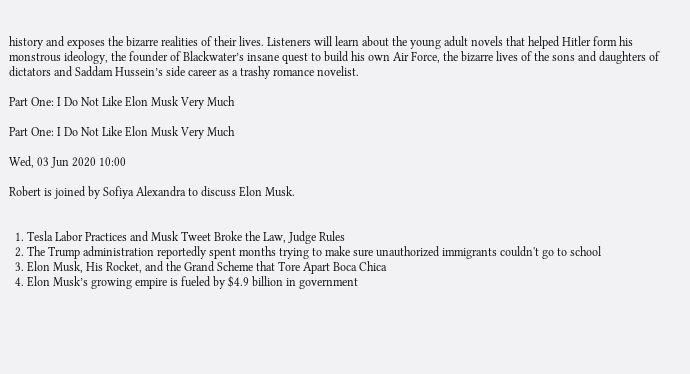history and exposes the bizarre realities of their lives. Listeners will learn about the young adult novels that helped Hitler form his monstrous ideology, the founder of Blackwater’s insane quest to build his own Air Force, the bizarre lives of the sons and daughters of dictators and Saddam Hussein’s side career as a trashy romance novelist.

Part One: I Do Not Like Elon Musk Very Much

Part One: I Do Not Like Elon Musk Very Much

Wed, 03 Jun 2020 10:00

Robert is joined by Sofiya Alexandra to discuss Elon Musk.


  1. Tesla Labor Practices and Musk Tweet Broke the Law, Judge Rules
  2. The Trump administration reportedly spent months trying to make sure unauthorized immigrants couldn't go to school
  3. Elon Musk, His Rocket, and the Grand Scheme that Tore Apart Boca Chica
  4. Elon Musk’s growing empire is fueled by $4.9 billion in government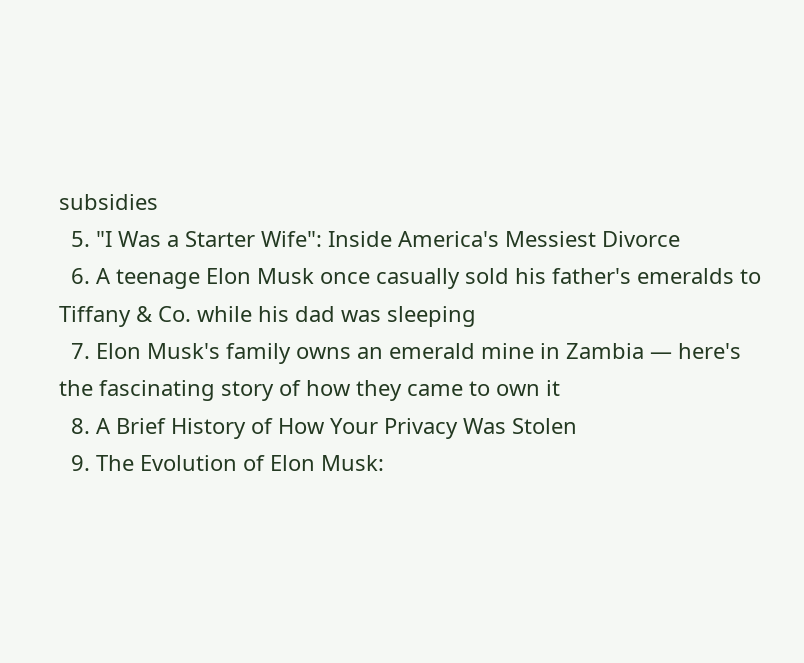subsidies
  5. "I Was a Starter Wife": Inside America's Messiest Divorce
  6. A teenage Elon Musk once casually sold his father's emeralds to Tiffany & Co. while his dad was sleeping
  7. Elon Musk's family owns an emerald mine in Zambia — here's the fascinating story of how they came to own it
  8. A Brief History of How Your Privacy Was Stolen
  9. The Evolution of Elon Musk: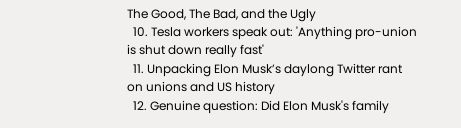The Good, The Bad, and the Ugly
  10. Tesla workers speak out: 'Anything pro-union is shut down really fast'
  11. Unpacking Elon Musk’s daylong Twitter rant on unions and US history
  12. Genuine question: Did Elon Musk's family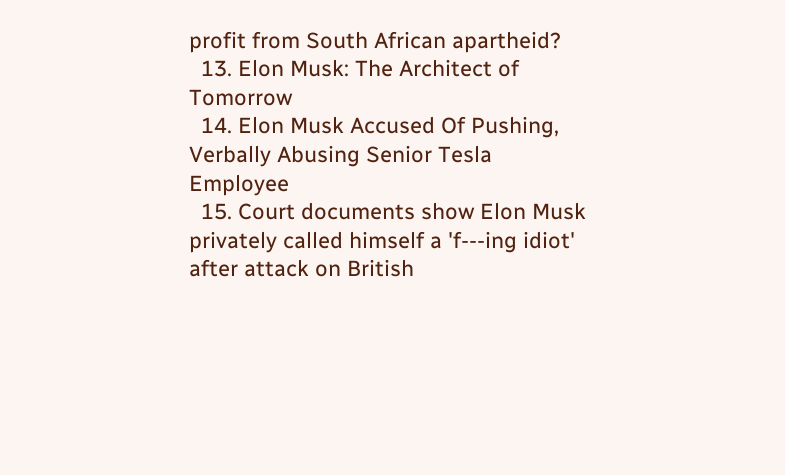profit from South African apartheid?
  13. Elon Musk: The Architect of Tomorrow
  14. Elon Musk Accused Of Pushing, Verbally Abusing Senior Tesla Employee
  15. Court documents show Elon Musk privately called himself a 'f---ing idiot' after attack on British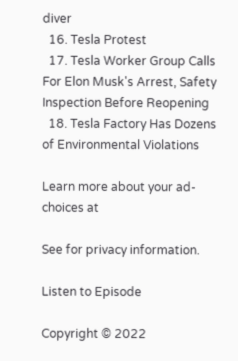diver
  16. Tesla Protest
  17. Tesla Worker Group Calls For Elon Musk's Arrest, Safety Inspection Before Reopening
  18. Tesla Factory Has Dozens of Environmental Violations

Learn more about your ad-choices at

See for privacy information.

Listen to Episode

Copyright © 2022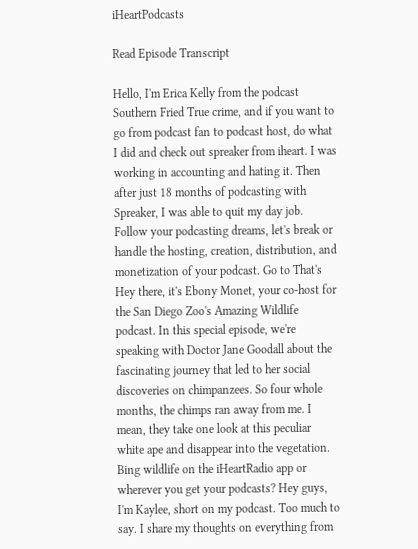iHeartPodcasts

Read Episode Transcript

Hello, I'm Erica Kelly from the podcast Southern Fried True crime, and if you want to go from podcast fan to podcast host, do what I did and check out spreaker from iheart. I was working in accounting and hating it. Then after just 18 months of podcasting with Spreaker, I was able to quit my day job. Follow your podcasting dreams, let's break or handle the hosting, creation, distribution, and monetization of your podcast. Go to That's Hey there, it's Ebony Monet, your co-host for the San Diego Zoo's Amazing Wildlife podcast. In this special episode, we're speaking with Doctor Jane Goodall about the fascinating journey that led to her social discoveries on chimpanzees. So four whole months, the chimps ran away from me. I mean, they take one look at this peculiar white ape and disappear into the vegetation. Bing wildlife on the iHeartRadio app or wherever you get your podcasts? Hey guys, I'm Kaylee, short on my podcast. Too much to say. I share my thoughts on everything from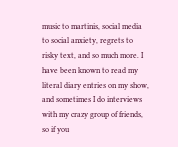music to martinis, social media to social anxiety, regrets to risky text, and so much more. I have been known to read my literal diary entries on my show, and sometimes I do interviews with my crazy group of friends, so if you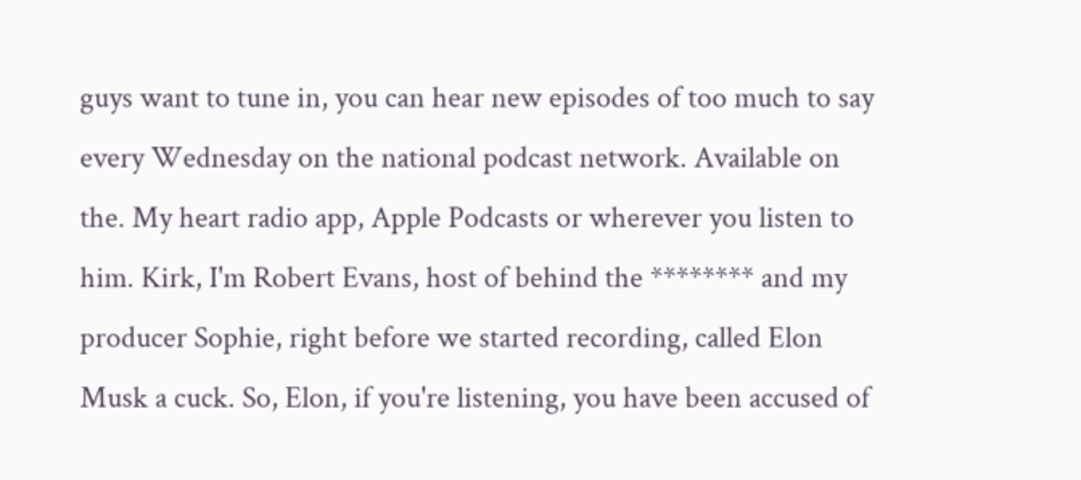guys want to tune in, you can hear new episodes of too much to say every Wednesday on the national podcast network. Available on the. My heart radio app, Apple Podcasts or wherever you listen to him. Kirk, I'm Robert Evans, host of behind the ******** and my producer Sophie, right before we started recording, called Elon Musk a cuck. So, Elon, if you're listening, you have been accused of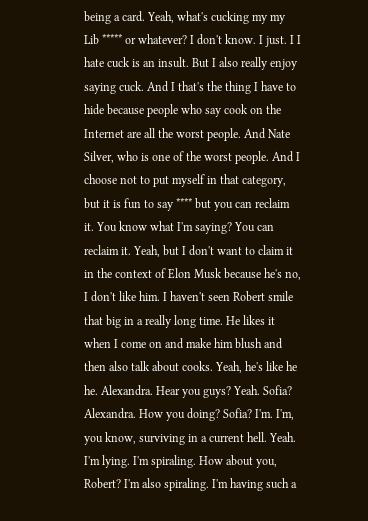being a card. Yeah, what's cucking my my Lib ***** or whatever? I don't know. I just. I I hate cuck is an insult. But I also really enjoy saying cuck. And I that's the thing I have to hide because people who say cook on the Internet are all the worst people. And Nate Silver, who is one of the worst people. And I choose not to put myself in that category, but it is fun to say **** but you can reclaim it. You know what I'm saying? You can reclaim it. Yeah, but I don't want to claim it in the context of Elon Musk because he's no, I don't like him. I haven't seen Robert smile that big in a really long time. He likes it when I come on and make him blush and then also talk about cooks. Yeah, he's like he he. Alexandra. Hear you guys? Yeah. Sofia? Alexandra. How you doing? Sofia? I'm. I'm, you know, surviving in a current hell. Yeah. I'm lying. I'm spiraling. How about you, Robert? I'm also spiraling. I'm having such a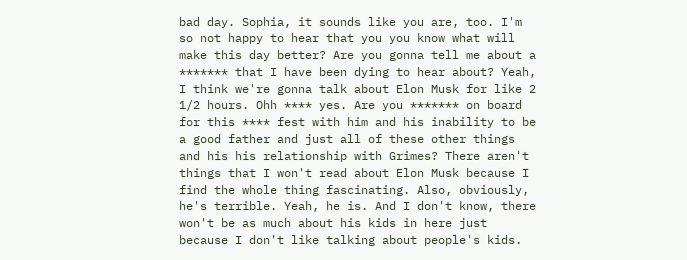bad day. Sophia, it sounds like you are, too. I'm so not happy to hear that you you know what will make this day better? Are you gonna tell me about a ******* that I have been dying to hear about? Yeah, I think we're gonna talk about Elon Musk for like 2 1/2 hours. Ohh **** yes. Are you ******* on board for this **** fest with him and his inability to be a good father and just all of these other things and his his relationship with Grimes? There aren't things that I won't read about Elon Musk because I find the whole thing fascinating. Also, obviously, he's terrible. Yeah, he is. And I don't know, there won't be as much about his kids in here just because I don't like talking about people's kids.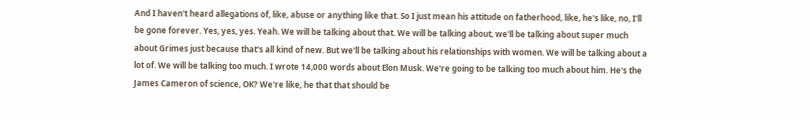And I haven't heard allegations of, like, abuse or anything like that. So I just mean his attitude on fatherhood, like, he's like, no, I'll be gone forever. Yes, yes, yes. Yeah. We will be talking about that. We will be talking about, we'll be talking about super much about Grimes just because that's all kind of new. But we'll be talking about his relationships with women. We will be talking about a lot of. We will be talking too much. I wrote 14,000 words about Elon Musk. We're going to be talking too much about him. He's the James Cameron of science, OK? We're like, he that that should be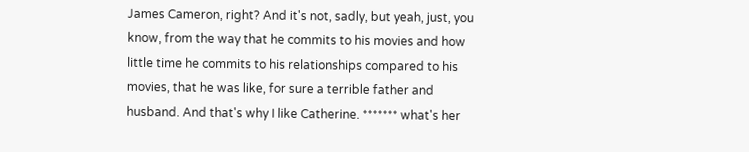James Cameron, right? And it's not, sadly, but yeah, just, you know, from the way that he commits to his movies and how little time he commits to his relationships compared to his movies, that he was like, for sure a terrible father and husband. And that's why I like Catherine. ******* what's her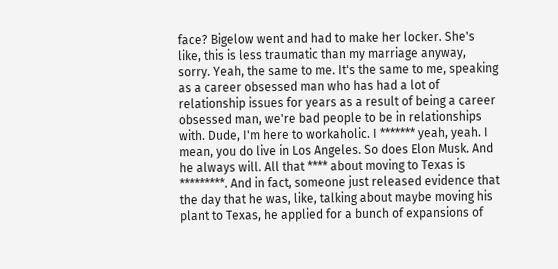face? Bigelow went and had to make her locker. She's like, this is less traumatic than my marriage anyway, sorry. Yeah, the same to me. It's the same to me, speaking as a career obsessed man who has had a lot of relationship issues for years as a result of being a career obsessed man, we're bad people to be in relationships with. Dude, I'm here to workaholic. I ******* yeah, yeah. I mean, you do live in Los Angeles. So does Elon Musk. And he always will. All that **** about moving to Texas is *********. And in fact, someone just released evidence that the day that he was, like, talking about maybe moving his plant to Texas, he applied for a bunch of expansions of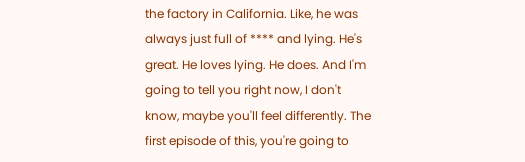the factory in California. Like, he was always just full of **** and lying. He's great. He loves lying. He does. And I'm going to tell you right now, I don't know, maybe you'll feel differently. The first episode of this, you're going to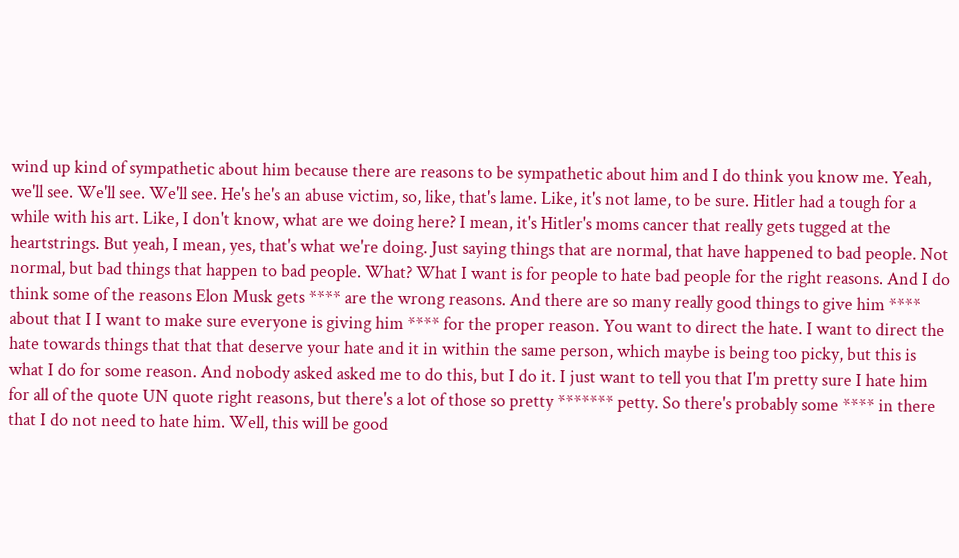wind up kind of sympathetic about him because there are reasons to be sympathetic about him and I do think you know me. Yeah, we'll see. We'll see. We'll see. He's he's an abuse victim, so, like, that's lame. Like, it's not lame, to be sure. Hitler had a tough for a while with his art. Like, I don't know, what are we doing here? I mean, it's Hitler's moms cancer that really gets tugged at the heartstrings. But yeah, I mean, yes, that's what we're doing. Just saying things that are normal, that have happened to bad people. Not normal, but bad things that happen to bad people. What? What I want is for people to hate bad people for the right reasons. And I do think some of the reasons Elon Musk gets **** are the wrong reasons. And there are so many really good things to give him **** about that I I want to make sure everyone is giving him **** for the proper reason. You want to direct the hate. I want to direct the hate towards things that that that deserve your hate and it in within the same person, which maybe is being too picky, but this is what I do for some reason. And nobody asked asked me to do this, but I do it. I just want to tell you that I'm pretty sure I hate him for all of the quote UN quote right reasons, but there's a lot of those so pretty ******* petty. So there's probably some **** in there that I do not need to hate him. Well, this will be good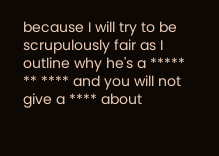because I will try to be scrupulously fair as I outline why he's a ***** ** **** and you will not give a **** about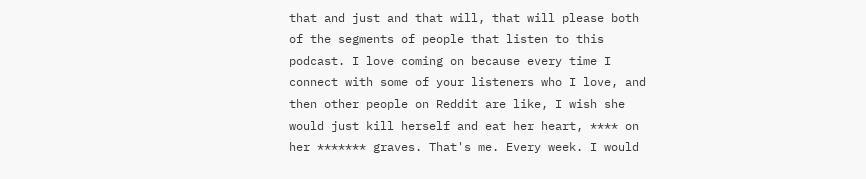that and just and that will, that will please both of the segments of people that listen to this podcast. I love coming on because every time I connect with some of your listeners who I love, and then other people on Reddit are like, I wish she would just kill herself and eat her heart, **** on her ******* graves. That's me. Every week. I would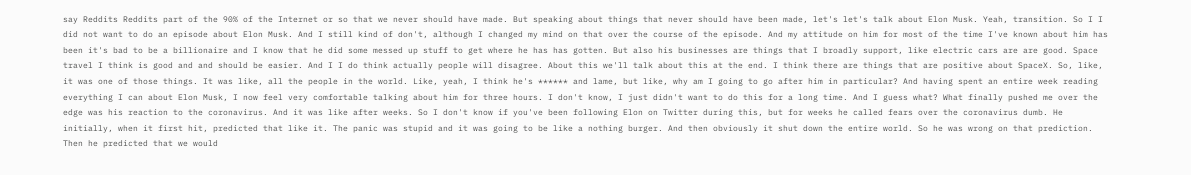say Reddits Reddits part of the 90% of the Internet or so that we never should have made. But speaking about things that never should have been made, let's let's talk about Elon Musk. Yeah, transition. So I I did not want to do an episode about Elon Musk. And I still kind of don't, although I changed my mind on that over the course of the episode. And my attitude on him for most of the time I've known about him has been it's bad to be a billionaire and I know that he did some messed up stuff to get where he has has gotten. But also his businesses are things that I broadly support, like electric cars are are good. Space travel I think is good and and should be easier. And I I do think actually people will disagree. About this we'll talk about this at the end. I think there are things that are positive about SpaceX. So, like, it was one of those things. It was like, all the people in the world. Like, yeah, I think he's ****** and lame, but like, why am I going to go after him in particular? And having spent an entire week reading everything I can about Elon Musk, I now feel very comfortable talking about him for three hours. I don't know, I just didn't want to do this for a long time. And I guess what? What finally pushed me over the edge was his reaction to the coronavirus. And it was like after weeks. So I don't know if you've been following Elon on Twitter during this, but for weeks he called fears over the coronavirus dumb. He initially, when it first hit, predicted that like it. The panic was stupid and it was going to be like a nothing burger. And then obviously it shut down the entire world. So he was wrong on that prediction. Then he predicted that we would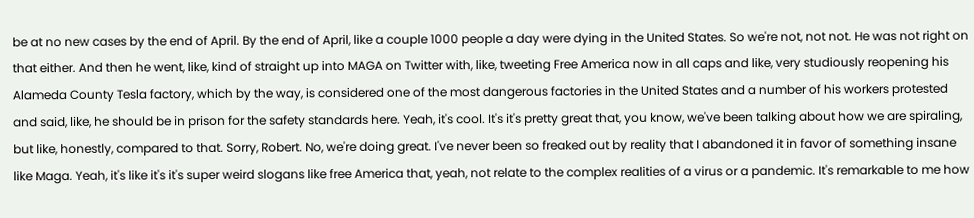be at no new cases by the end of April. By the end of April, like a couple 1000 people a day were dying in the United States. So we're not, not not. He was not right on that either. And then he went, like, kind of straight up into MAGA on Twitter with, like, tweeting Free America now in all caps and like, very studiously reopening his Alameda County Tesla factory, which by the way, is considered one of the most dangerous factories in the United States and a number of his workers protested and said, like, he should be in prison for the safety standards here. Yeah, it's cool. It's it's pretty great that, you know, we've been talking about how we are spiraling, but like, honestly, compared to that. Sorry, Robert. No, we're doing great. I've never been so freaked out by reality that I abandoned it in favor of something insane like Maga. Yeah, it's like it's it's super weird slogans like free America that, yeah, not relate to the complex realities of a virus or a pandemic. It's remarkable to me how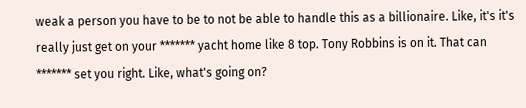weak a person you have to be to not be able to handle this as a billionaire. Like, it's it's really just get on your ******* yacht home like 8 top. Tony Robbins is on it. That can ******* set you right. Like, what's going on?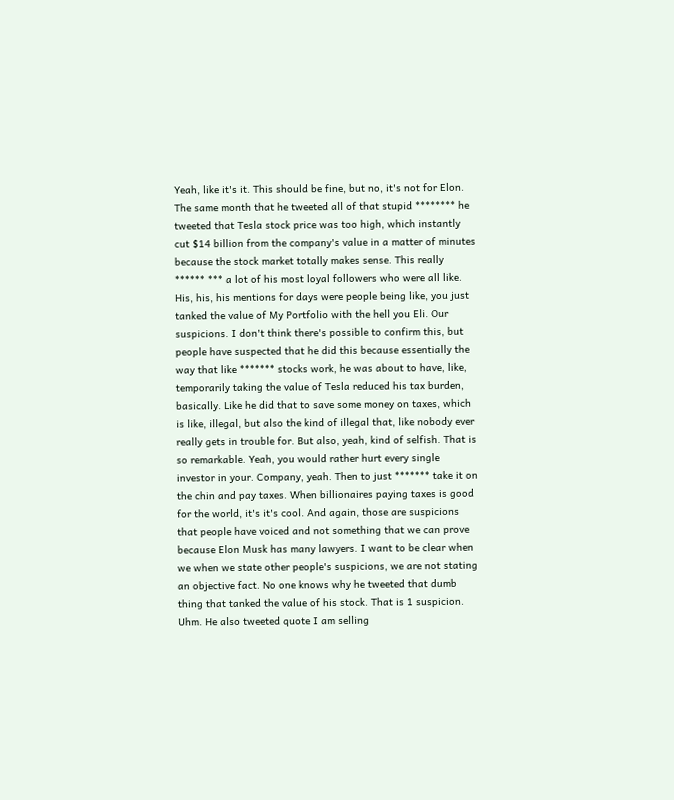Yeah, like it's it. This should be fine, but no, it's not for Elon. The same month that he tweeted all of that stupid ******** he tweeted that Tesla stock price was too high, which instantly cut $14 billion from the company's value in a matter of minutes because the stock market totally makes sense. This really ****** *** a lot of his most loyal followers who were all like. His, his, his mentions for days were people being like, you just tanked the value of My Portfolio with the hell you Eli. Our suspicions. I don't think there's possible to confirm this, but people have suspected that he did this because essentially the way that like ******* stocks work, he was about to have, like, temporarily taking the value of Tesla reduced his tax burden, basically. Like he did that to save some money on taxes, which is like, illegal, but also the kind of illegal that, like nobody ever really gets in trouble for. But also, yeah, kind of selfish. That is so remarkable. Yeah, you would rather hurt every single investor in your. Company, yeah. Then to just ******* take it on the chin and pay taxes. When billionaires paying taxes is good for the world, it's it's cool. And again, those are suspicions that people have voiced and not something that we can prove because Elon Musk has many lawyers. I want to be clear when we when we state other people's suspicions, we are not stating an objective fact. No one knows why he tweeted that dumb thing that tanked the value of his stock. That is 1 suspicion. Uhm. He also tweeted quote I am selling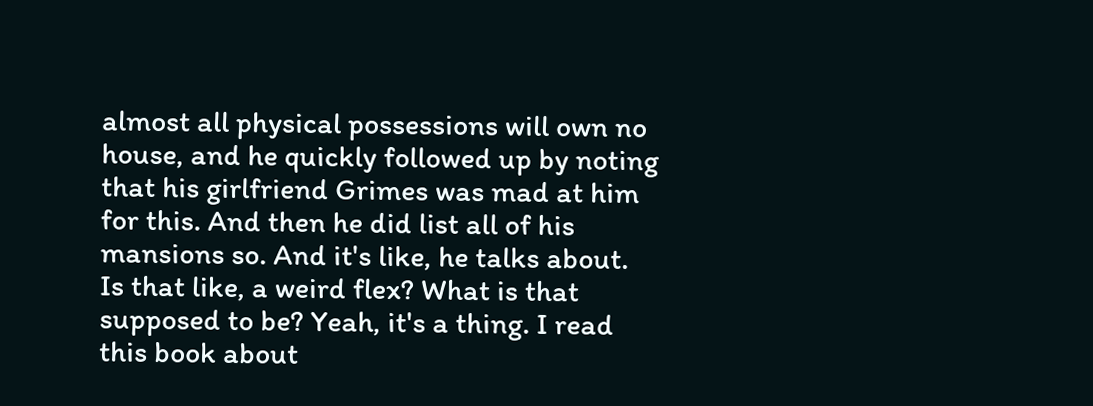almost all physical possessions will own no house, and he quickly followed up by noting that his girlfriend Grimes was mad at him for this. And then he did list all of his mansions so. And it's like, he talks about. Is that like, a weird flex? What is that supposed to be? Yeah, it's a thing. I read this book about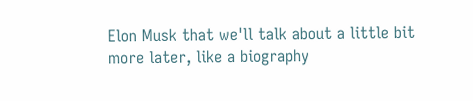Elon Musk that we'll talk about a little bit more later, like a biography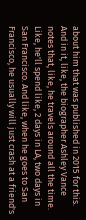about him that was published in 2015 for this. And in it, like, the biographer Ashley Vance notes that, like, he travels around all the time. Like, he'll spend like, 2 days in LA, two days in San Francisco. And like, when he goes to San Francisco, he usually will just crash at a friend's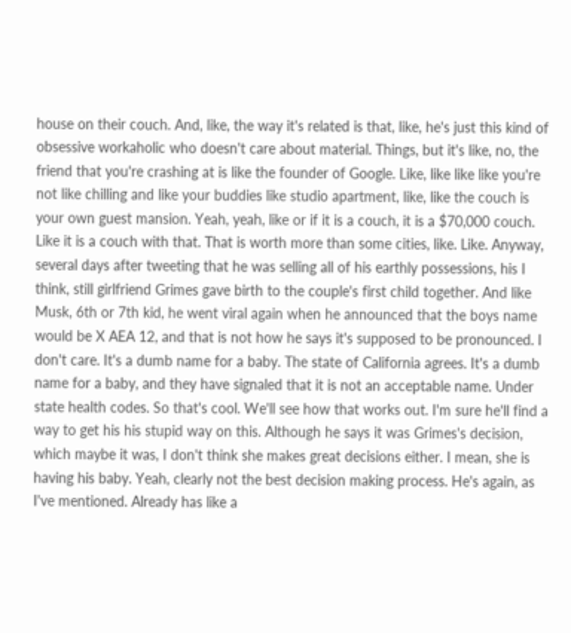house on their couch. And, like, the way it's related is that, like, he's just this kind of obsessive workaholic who doesn't care about material. Things, but it's like, no, the friend that you're crashing at is like the founder of Google. Like, like like like you're not like chilling and like your buddies like studio apartment, like, like the couch is your own guest mansion. Yeah, yeah, like or if it is a couch, it is a $70,000 couch. Like it is a couch with that. That is worth more than some cities, like. Like. Anyway, several days after tweeting that he was selling all of his earthly possessions, his I think, still girlfriend Grimes gave birth to the couple's first child together. And like Musk, 6th or 7th kid, he went viral again when he announced that the boys name would be X AEA 12, and that is not how he says it's supposed to be pronounced. I don't care. It's a dumb name for a baby. The state of California agrees. It's a dumb name for a baby, and they have signaled that it is not an acceptable name. Under state health codes. So that's cool. We'll see how that works out. I'm sure he'll find a way to get his his stupid way on this. Although he says it was Grimes's decision, which maybe it was, I don't think she makes great decisions either. I mean, she is having his baby. Yeah, clearly not the best decision making process. He's again, as I've mentioned. Already has like a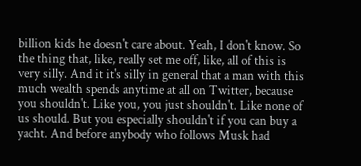billion kids he doesn't care about. Yeah, I don't know. So the thing that, like, really set me off, like, all of this is very silly. And it it's silly in general that a man with this much wealth spends anytime at all on Twitter, because you shouldn't. Like you, you just shouldn't. Like none of us should. But you especially shouldn't if you can buy a yacht. And before anybody who follows Musk had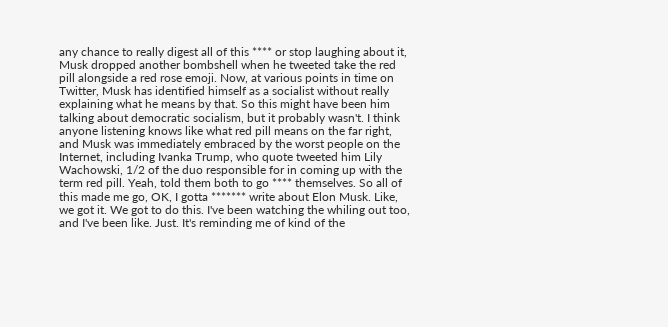any chance to really digest all of this **** or stop laughing about it, Musk dropped another bombshell when he tweeted take the red pill alongside a red rose emoji. Now, at various points in time on Twitter, Musk has identified himself as a socialist without really explaining what he means by that. So this might have been him talking about democratic socialism, but it probably wasn't. I think anyone listening knows like what red pill means on the far right, and Musk was immediately embraced by the worst people on the Internet, including Ivanka Trump, who quote tweeted him Lily Wachowski, 1/2 of the duo responsible for in coming up with the term red pill. Yeah, told them both to go **** themselves. So all of this made me go, OK, I gotta ******* write about Elon Musk. Like, we got it. We got to do this. I've been watching the whiling out too, and I've been like. Just. It's reminding me of kind of the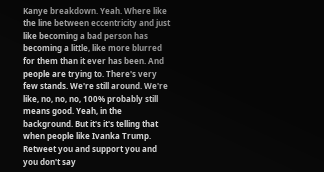Kanye breakdown. Yeah. Where like the line between eccentricity and just like becoming a bad person has becoming a little, like more blurred for them than it ever has been. And people are trying to. There's very few stands. We're still around. We're like, no, no, no, 100% probably still means good. Yeah, in the background. But it's it's telling that when people like Ivanka Trump. Retweet you and support you and you don't say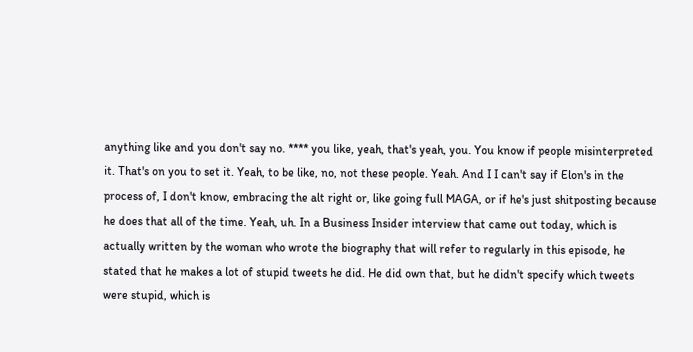anything like and you don't say no. **** you like, yeah, that's yeah, you. You know if people misinterpreted it. That's on you to set it. Yeah, to be like, no, not these people. Yeah. And I I can't say if Elon's in the process of, I don't know, embracing the alt right or, like going full MAGA, or if he's just shitposting because he does that all of the time. Yeah, uh. In a Business Insider interview that came out today, which is actually written by the woman who wrote the biography that will refer to regularly in this episode, he stated that he makes a lot of stupid tweets he did. He did own that, but he didn't specify which tweets were stupid, which is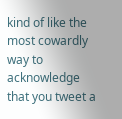kind of like the most cowardly way to acknowledge that you tweet a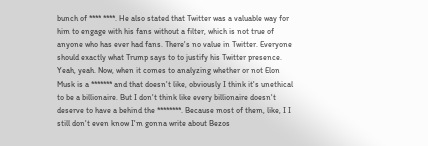bunch of **** ****. He also stated that Twitter was a valuable way for him to engage with his fans without a filter, which is not true of anyone who has ever had fans. There's no value in Twitter. Everyone should exactly what Trump says to to justify his Twitter presence. Yeah, yeah. Now, when it comes to analyzing whether or not Elon Musk is a ******* and that doesn't like, obviously I think it's unethical to be a billionaire. But I don't think like every billionaire doesn't deserve to have a behind the ********. Because most of them, like, I I still don't even know I'm gonna write about Bezos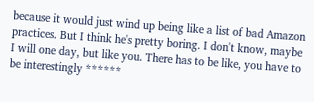because it would just wind up being like a list of bad Amazon practices. But I think he's pretty boring. I don't know, maybe I will one day, but like you. There has to be like, you have to be interestingly ******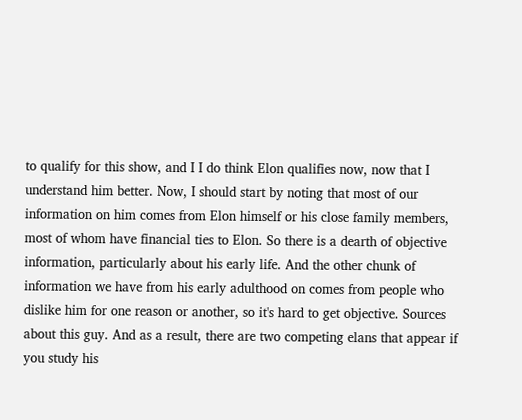to qualify for this show, and I I do think Elon qualifies now, now that I understand him better. Now, I should start by noting that most of our information on him comes from Elon himself or his close family members, most of whom have financial ties to Elon. So there is a dearth of objective information, particularly about his early life. And the other chunk of information we have from his early adulthood on comes from people who dislike him for one reason or another, so it's hard to get objective. Sources about this guy. And as a result, there are two competing elans that appear if you study his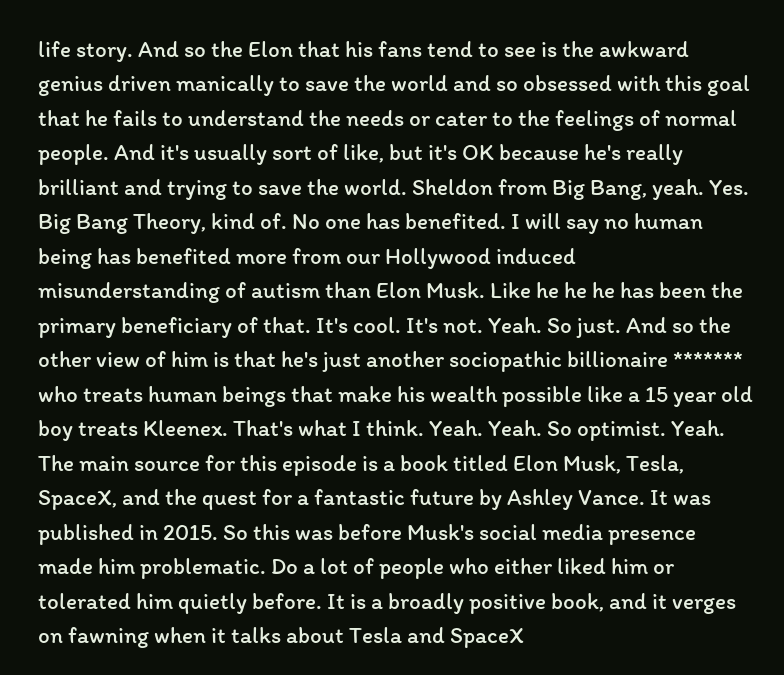life story. And so the Elon that his fans tend to see is the awkward genius driven manically to save the world and so obsessed with this goal that he fails to understand the needs or cater to the feelings of normal people. And it's usually sort of like, but it's OK because he's really brilliant and trying to save the world. Sheldon from Big Bang, yeah. Yes. Big Bang Theory, kind of. No one has benefited. I will say no human being has benefited more from our Hollywood induced misunderstanding of autism than Elon Musk. Like he he he has been the primary beneficiary of that. It's cool. It's not. Yeah. So just. And so the other view of him is that he's just another sociopathic billionaire ******* who treats human beings that make his wealth possible like a 15 year old boy treats Kleenex. That's what I think. Yeah. Yeah. So optimist. Yeah. The main source for this episode is a book titled Elon Musk, Tesla, SpaceX, and the quest for a fantastic future by Ashley Vance. It was published in 2015. So this was before Musk's social media presence made him problematic. Do a lot of people who either liked him or tolerated him quietly before. It is a broadly positive book, and it verges on fawning when it talks about Tesla and SpaceX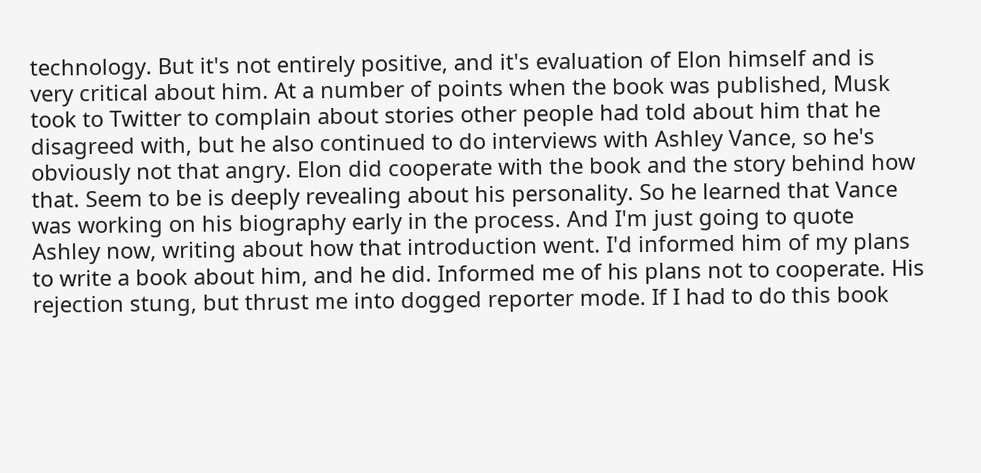technology. But it's not entirely positive, and it's evaluation of Elon himself and is very critical about him. At a number of points when the book was published, Musk took to Twitter to complain about stories other people had told about him that he disagreed with, but he also continued to do interviews with Ashley Vance, so he's obviously not that angry. Elon did cooperate with the book and the story behind how that. Seem to be is deeply revealing about his personality. So he learned that Vance was working on his biography early in the process. And I'm just going to quote Ashley now, writing about how that introduction went. I'd informed him of my plans to write a book about him, and he did. Informed me of his plans not to cooperate. His rejection stung, but thrust me into dogged reporter mode. If I had to do this book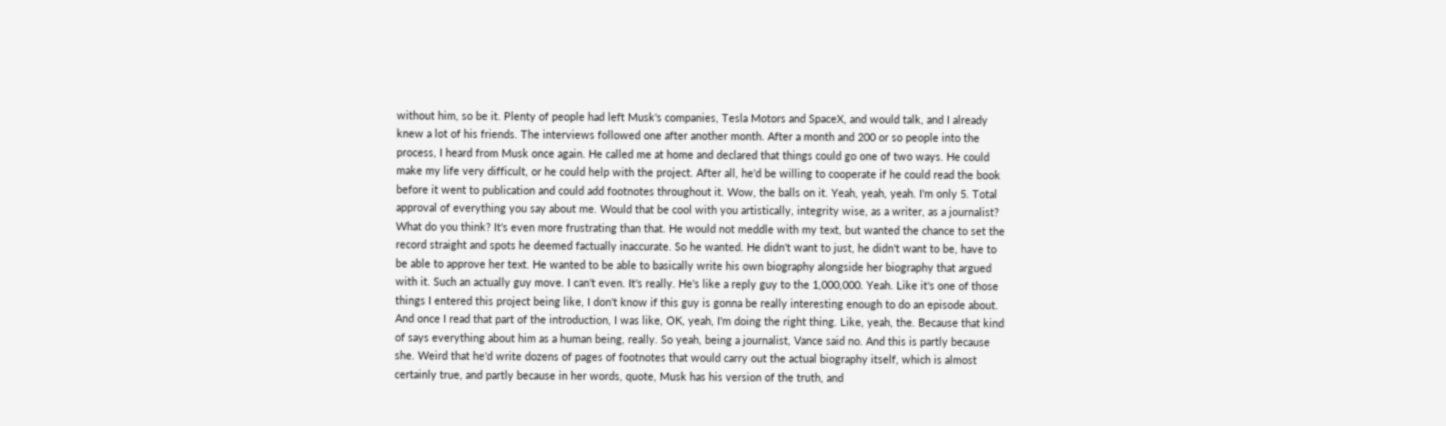without him, so be it. Plenty of people had left Musk's companies, Tesla Motors and SpaceX, and would talk, and I already knew a lot of his friends. The interviews followed one after another month. After a month and 200 or so people into the process, I heard from Musk once again. He called me at home and declared that things could go one of two ways. He could make my life very difficult, or he could help with the project. After all, he'd be willing to cooperate if he could read the book before it went to publication and could add footnotes throughout it. Wow, the balls on it. Yeah, yeah, yeah. I'm only 5. Total approval of everything you say about me. Would that be cool with you artistically, integrity wise, as a writer, as a journalist? What do you think? It's even more frustrating than that. He would not meddle with my text, but wanted the chance to set the record straight and spots he deemed factually inaccurate. So he wanted. He didn't want to just, he didn't want to be, have to be able to approve her text. He wanted to be able to basically write his own biography alongside her biography that argued with it. Such an actually guy move. I can't even. It's really. He's like a reply guy to the 1,000,000. Yeah. Like it's one of those things I entered this project being like, I don't know if this guy is gonna be really interesting enough to do an episode about. And once I read that part of the introduction, I was like, OK, yeah, I'm doing the right thing. Like, yeah, the. Because that kind of says everything about him as a human being, really. So yeah, being a journalist, Vance said no. And this is partly because she. Weird that he'd write dozens of pages of footnotes that would carry out the actual biography itself, which is almost certainly true, and partly because in her words, quote, Musk has his version of the truth, and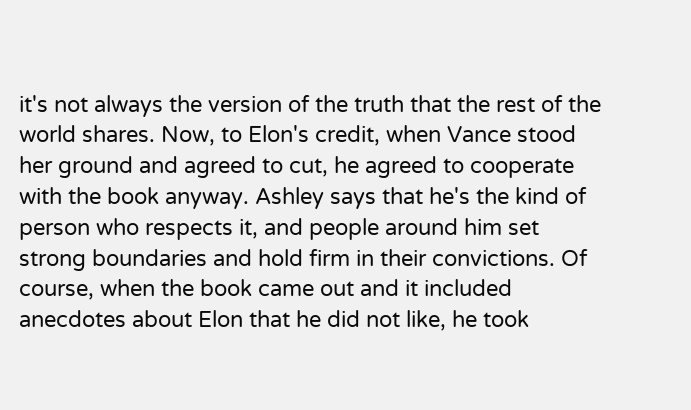it's not always the version of the truth that the rest of the world shares. Now, to Elon's credit, when Vance stood her ground and agreed to cut, he agreed to cooperate with the book anyway. Ashley says that he's the kind of person who respects it, and people around him set strong boundaries and hold firm in their convictions. Of course, when the book came out and it included anecdotes about Elon that he did not like, he took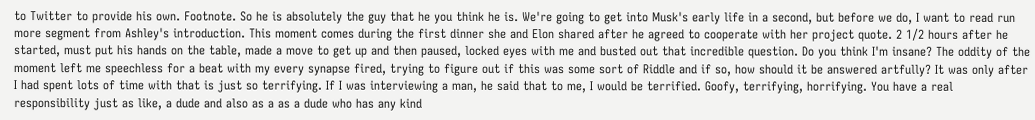to Twitter to provide his own. Footnote. So he is absolutely the guy that he you think he is. We're going to get into Musk's early life in a second, but before we do, I want to read run more segment from Ashley's introduction. This moment comes during the first dinner she and Elon shared after he agreed to cooperate with her project quote. 2 1/2 hours after he started, must put his hands on the table, made a move to get up and then paused, locked eyes with me and busted out that incredible question. Do you think I'm insane? The oddity of the moment left me speechless for a beat with my every synapse fired, trying to figure out if this was some sort of Riddle and if so, how should it be answered artfully? It was only after I had spent lots of time with that is just so terrifying. If I was interviewing a man, he said that to me, I would be terrified. Goofy, terrifying, horrifying. You have a real responsibility just as like, a dude and also as a as a dude who has any kind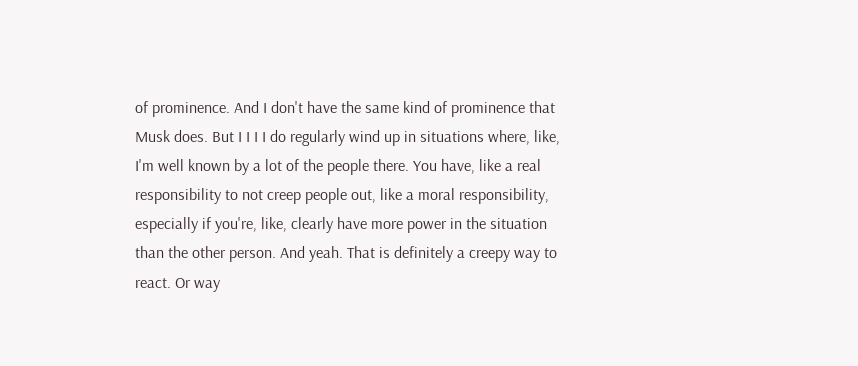of prominence. And I don't have the same kind of prominence that Musk does. But I I I I do regularly wind up in situations where, like, I'm well known by a lot of the people there. You have, like a real responsibility to not creep people out, like a moral responsibility, especially if you're, like, clearly have more power in the situation than the other person. And yeah. That is definitely a creepy way to react. Or way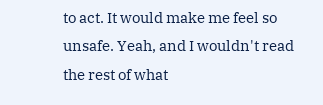to act. It would make me feel so unsafe. Yeah, and I wouldn't read the rest of what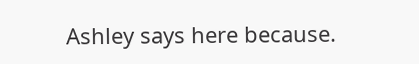Ashley says here because.